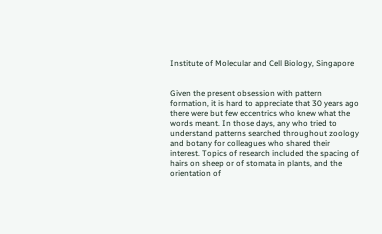Institute of Molecular and Cell Biology, Singapore


Given the present obsession with pattern formation, it is hard to appreciate that 30 years ago there were but few eccentrics who knew what the words meant. In those days, any who tried to understand patterns searched throughout zoology and botany for colleagues who shared their interest. Topics of research included the spacing of hairs on sheep or of stomata in plants, and the orientation of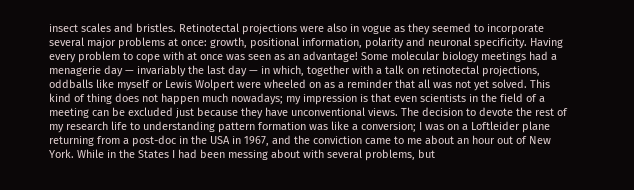insect scales and bristles. Retinotectal projections were also in vogue as they seemed to incorporate several major problems at once: growth, positional information, polarity and neuronal specificity. Having every problem to cope with at once was seen as an advantage! Some molecular biology meetings had a menagerie day — invariably the last day — in which, together with a talk on retinotectal projections, oddballs like myself or Lewis Wolpert were wheeled on as a reminder that all was not yet solved. This kind of thing does not happen much nowadays; my impression is that even scientists in the field of a meeting can be excluded just because they have unconventional views. The decision to devote the rest of my research life to understanding pattern formation was like a conversion; I was on a Loftleider plane returning from a post-doc in the USA in 1967, and the conviction came to me about an hour out of New York. While in the States I had been messing about with several problems, but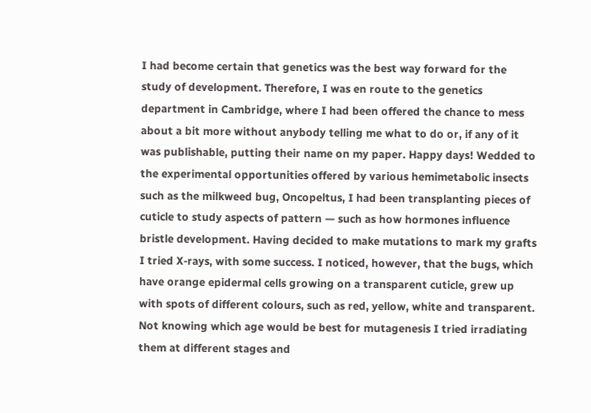I had become certain that genetics was the best way forward for the study of development. Therefore, I was en route to the genetics department in Cambridge, where I had been offered the chance to mess about a bit more without anybody telling me what to do or, if any of it was publishable, putting their name on my paper. Happy days! Wedded to the experimental opportunities offered by various hemimetabolic insects such as the milkweed bug, Oncopeltus, I had been transplanting pieces of cuticle to study aspects of pattern — such as how hormones influence bristle development. Having decided to make mutations to mark my grafts I tried X-rays, with some success. I noticed, however, that the bugs, which have orange epidermal cells growing on a transparent cuticle, grew up with spots of different colours, such as red, yellow, white and transparent. Not knowing which age would be best for mutagenesis I tried irradiating them at different stages and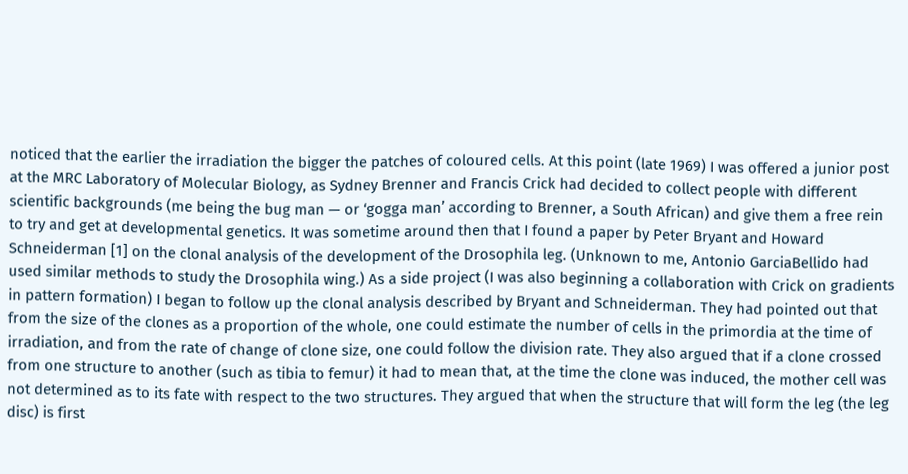noticed that the earlier the irradiation the bigger the patches of coloured cells. At this point (late 1969) I was offered a junior post at the MRC Laboratory of Molecular Biology, as Sydney Brenner and Francis Crick had decided to collect people with different scientific backgrounds (me being the bug man — or ‘gogga man’ according to Brenner, a South African) and give them a free rein to try and get at developmental genetics. It was sometime around then that I found a paper by Peter Bryant and Howard Schneiderman [1] on the clonal analysis of the development of the Drosophila leg. (Unknown to me, Antonio GarciaBellido had used similar methods to study the Drosophila wing.) As a side project (I was also beginning a collaboration with Crick on gradients in pattern formation) I began to follow up the clonal analysis described by Bryant and Schneiderman. They had pointed out that from the size of the clones as a proportion of the whole, one could estimate the number of cells in the primordia at the time of irradiation, and from the rate of change of clone size, one could follow the division rate. They also argued that if a clone crossed from one structure to another (such as tibia to femur) it had to mean that, at the time the clone was induced, the mother cell was not determined as to its fate with respect to the two structures. They argued that when the structure that will form the leg (the leg disc) is first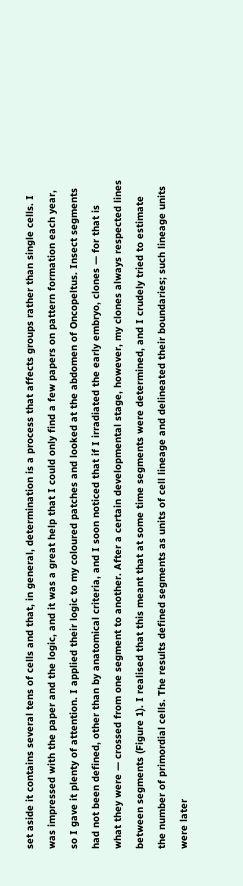set aside it contains several tens of cells and that, in general, determination is a process that affects groups rather than single cells. I was impressed with the paper and the logic, and it was a great help that I could only find a few papers on pattern formation each year, so I gave it plenty of attention. I applied their logic to my coloured patches and looked at the abdomen of Oncopeltus. Insect segments had not been defined, other than by anatomical criteria, and I soon noticed that if I irradiated the early embryo, clones — for that is what they were — crossed from one segment to another. After a certain developmental stage, however, my clones always respected lines between segments (Figure 1). I realised that this meant that at some time segments were determined, and I crudely tried to estimate the number of primordial cells. The results defined segments as units of cell lineage and delineated their boundaries; such lineage units were later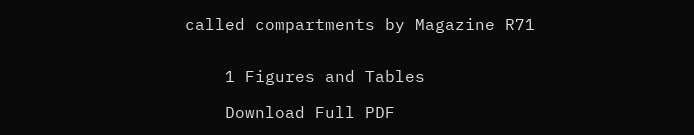called compartments by Magazine R71


    1 Figures and Tables

    Download Full PDF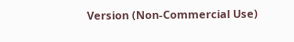Version (Non-Commercial Use)